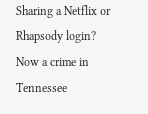Sharing a Netflix or Rhapsody login? Now a crime in Tennessee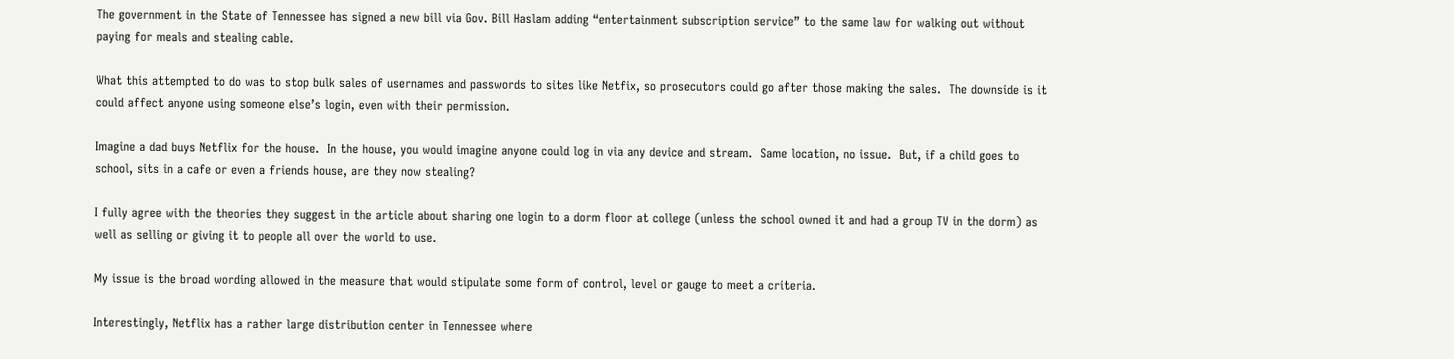The government in the State of Tennessee has signed a new bill via Gov. Bill Haslam adding “entertainment subscription service” to the same law for walking out without paying for meals and stealing cable.

What this attempted to do was to stop bulk sales of usernames and passwords to sites like Netfix, so prosecutors could go after those making the sales.  The downside is it could affect anyone using someone else’s login, even with their permission.

Imagine a dad buys Netflix for the house.  In the house, you would imagine anyone could log in via any device and stream.  Same location, no issue.  But, if a child goes to school, sits in a cafe or even a friends house, are they now stealing?

I fully agree with the theories they suggest in the article about sharing one login to a dorm floor at college (unless the school owned it and had a group TV in the dorm) as well as selling or giving it to people all over the world to use.

My issue is the broad wording allowed in the measure that would stipulate some form of control, level or gauge to meet a criteria.

Interestingly, Netflix has a rather large distribution center in Tennessee where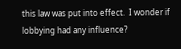this law was put into effect.  I wonder if lobbying had any influence?